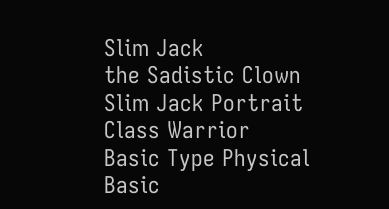Slim Jack
the Sadistic Clown
Slim Jack Portrait
Class Warrior
Basic Type Physical
Basic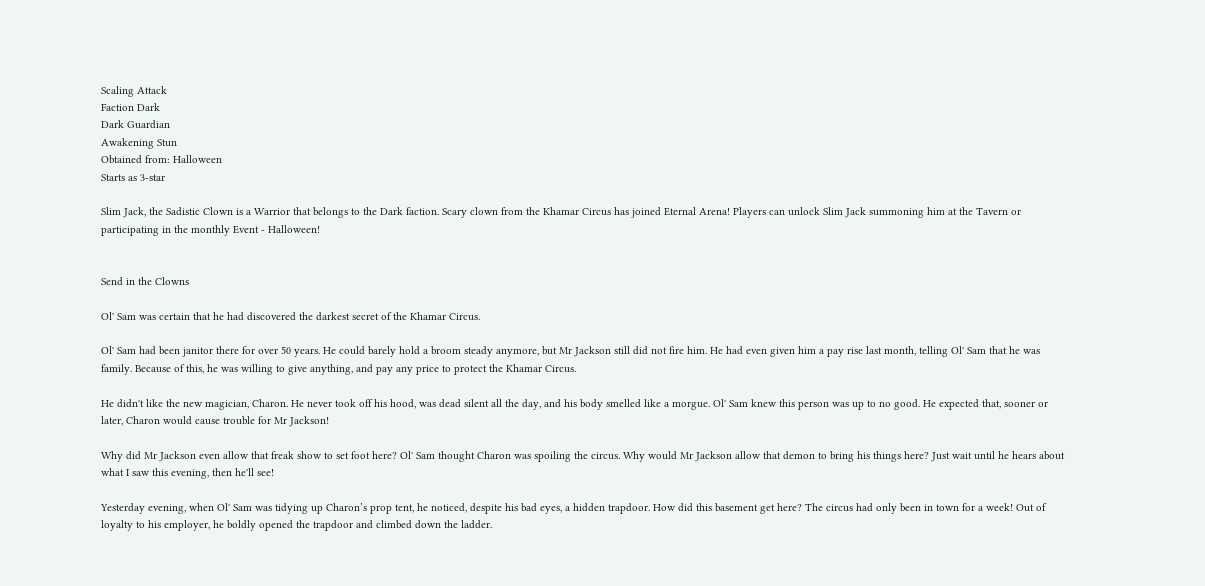Scaling Attack
Faction Dark
Dark Guardian
Awakening Stun
Obtained from: Halloween
Starts as 3-star

Slim Jack, the Sadistic Clown is a Warrior that belongs to the Dark faction. Scary clown from the Khamar Circus has joined Eternal Arena! Players can unlock Slim Jack summoning him at the Tavern or participating in the monthly Event - Halloween!


Send in the Clowns

Ol' Sam was certain that he had discovered the darkest secret of the Khamar Circus.

Ol' Sam had been janitor there for over 50 years. He could barely hold a broom steady anymore, but Mr Jackson still did not fire him. He had even given him a pay rise last month, telling Ol' Sam that he was family. Because of this, he was willing to give anything, and pay any price to protect the Khamar Circus.

He didn't like the new magician, Charon. He never took off his hood, was dead silent all the day, and his body smelled like a morgue. Ol' Sam knew this person was up to no good. He expected that, sooner or later, Charon would cause trouble for Mr Jackson!

Why did Mr Jackson even allow that freak show to set foot here? Ol' Sam thought Charon was spoiling the circus. Why would Mr Jackson allow that demon to bring his things here? Just wait until he hears about what I saw this evening, then he'll see!

Yesterday evening, when Ol' Sam was tidying up Charon’s prop tent, he noticed, despite his bad eyes, a hidden trapdoor. How did this basement get here? The circus had only been in town for a week! Out of loyalty to his employer, he boldly opened the trapdoor and climbed down the ladder.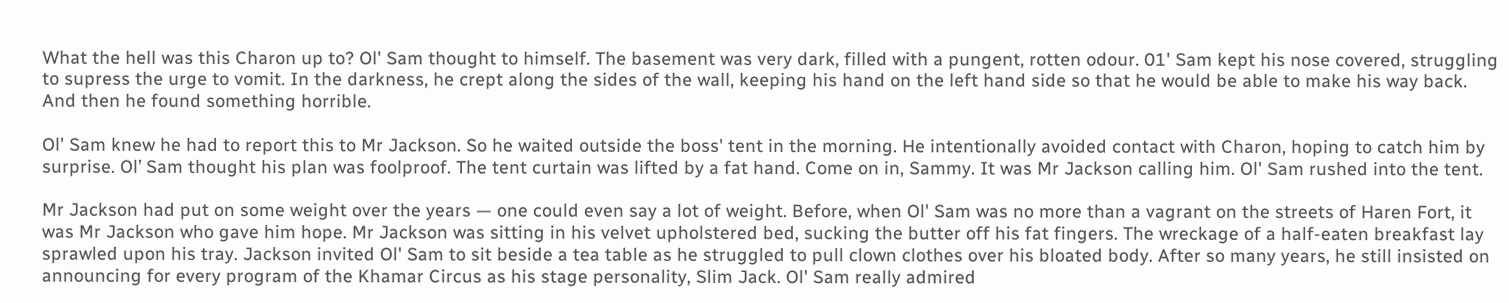What the hell was this Charon up to? Ol' Sam thought to himself. The basement was very dark, filled with a pungent, rotten odour. 01' Sam kept his nose covered, struggling to supress the urge to vomit. In the darkness, he crept along the sides of the wall, keeping his hand on the left hand side so that he would be able to make his way back. And then he found something horrible.

Ol' Sam knew he had to report this to Mr Jackson. So he waited outside the boss' tent in the morning. He intentionally avoided contact with Charon, hoping to catch him by surprise. Ol’ Sam thought his plan was foolproof. The tent curtain was lifted by a fat hand. Come on in, Sammy. It was Mr Jackson calling him. Ol' Sam rushed into the tent.

Mr Jackson had put on some weight over the years — one could even say a lot of weight. Before, when Ol' Sam was no more than a vagrant on the streets of Haren Fort, it was Mr Jackson who gave him hope. Mr Jackson was sitting in his velvet upholstered bed, sucking the butter off his fat fingers. The wreckage of a half-eaten breakfast lay sprawled upon his tray. Jackson invited Ol' Sam to sit beside a tea table as he struggled to pull clown clothes over his bloated body. After so many years, he still insisted on announcing for every program of the Khamar Circus as his stage personality, Slim Jack. Ol' Sam really admired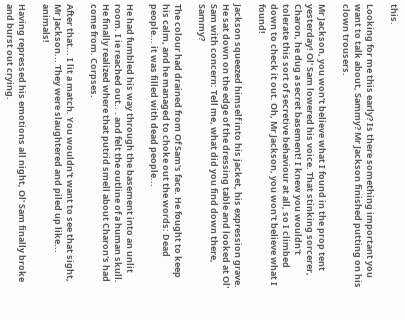this.

Looking for me this early? Is there something important you want to talk about, Sammy? Mr Jackson finished putting on his clown trousers.

Mr Jackson, you won't believe what I found in the prop tent yesterday! Ol' Sam lowered his voice. That stinking sorcerer, Charon, he dug a secret basement! I knew you wouldn't tolerate this sort of secretive behaviour at all, so I climbed down to check it out. Oh, Mr Jackson, you won't believe what I found!

Jackson squeezed himself into his jacket, his expression grave. He sat down on the edge of the dressing table and looked at Ol' Sam with concern: Tell me, what did you find down there, Sammy?

The colour had drained from Of Sam's face. He fought to keep his calm, and he managed to choke out the words: Dead people... it was filled with dead people...

He had fumbled his way through the basement into an unlit room. I ie reached out.. . and felt the outline of a human skull. He finally realized where that putrid smell about Charon's had come from. Corpses.

After that... I lit a match. You wouldn't want to see that sight, Mr Jackson... They were slaughtered and piled up like... animals!

Having repressed his emotions all night, Ol' Sam finally broke and burst out crying.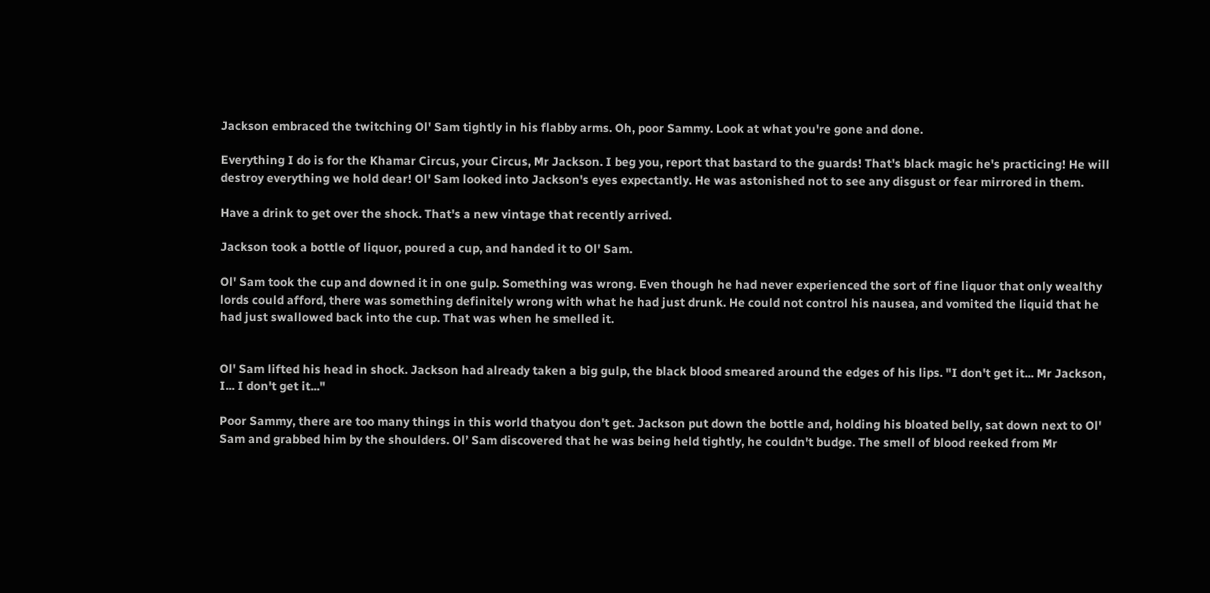Jackson embraced the twitching Ol' Sam tightly in his flabby arms. Oh, poor Sammy. Look at what you're gone and done.

Everything I do is for the Khamar Circus, your Circus, Mr Jackson. I beg you, report that bastard to the guards! That's black magic he's practicing! He will destroy everything we hold dear! Ol' Sam looked into Jackson's eyes expectantly. He was astonished not to see any disgust or fear mirrored in them.

Have a drink to get over the shock. That's a new vintage that recently arrived.

Jackson took a bottle of liquor, poured a cup, and handed it to Ol' Sam.

Ol' Sam took the cup and downed it in one gulp. Something was wrong. Even though he had never experienced the sort of fine liquor that only wealthy lords could afford, there was something definitely wrong with what he had just drunk. He could not control his nausea, and vomited the liquid that he had just swallowed back into the cup. That was when he smelled it.


Ol' Sam lifted his head in shock. Jackson had already taken a big gulp, the black blood smeared around the edges of his lips. "I don't get it... Mr Jackson, I... I don't get it..."

Poor Sammy, there are too many things in this world thatyou don't get. Jackson put down the bottle and, holding his bloated belly, sat down next to Ol' Sam and grabbed him by the shoulders. Ol’ Sam discovered that he was being held tightly, he couldn't budge. The smell of blood reeked from Mr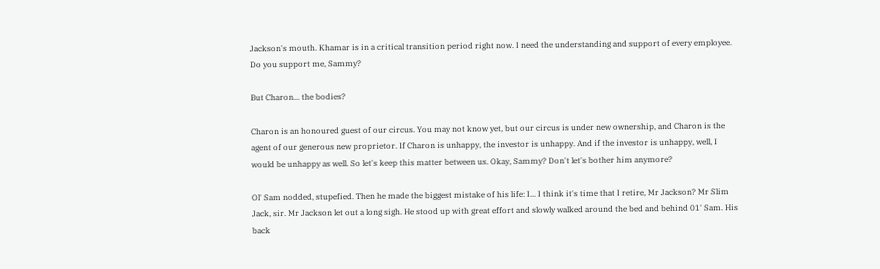Jackson's mouth. Khamar is in a critical transition period right now. I need the understanding and support of every employee. Do you support me, Sammy?

But Charon... the bodies?

Charon is an honoured guest of our circus. You may not know yet, but our circus is under new ownership, and Charon is the agent of our generous new proprietor. If Charon is unhappy, the investor is unhappy. And if the investor is unhappy, well, I would be unhappy as well. So let's keep this matter between us. Okay, Sammy? Don't let's bother him anymore?

Ol' Sam nodded, stupefied. Then he made the biggest mistake of his life: I... I think it's time that I retire, Mr Jackson? Mr Slim Jack, sir. Mr Jackson let out a long sigh. He stood up with great effort and slowly walked around the bed and behind 01' Sam. His back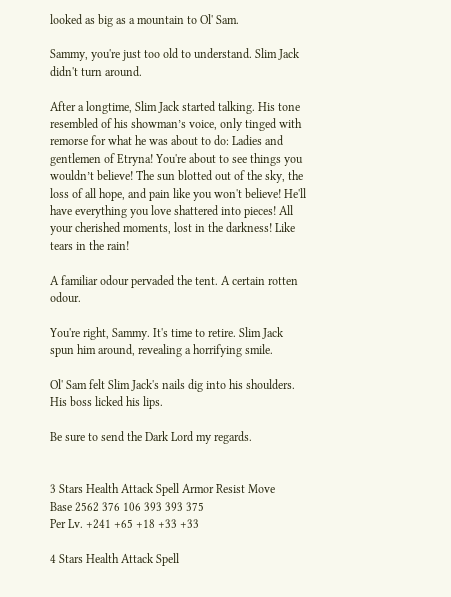looked as big as a mountain to Ol' Sam.

Sammy, you're just too old to understand. Slim Jack didn't turn around.

After a longtime, Slim Jack started talking. His tone resembled of his showman’s voice, only tinged with remorse for what he was about to do: Ladies and gentlemen of Etryna! You're about to see things you wouldn’t believe! The sun blotted out of the sky, the loss of all hope, and pain like you won't believe! He'll have everything you love shattered into pieces! All your cherished moments, lost in the darkness! Like tears in the rain!

A familiar odour pervaded the tent. A certain rotten odour.

You're right, Sammy. It's time to retire. Slim Jack spun him around, revealing a horrifying smile.

Ol' Sam felt Slim Jack's nails dig into his shoulders. His boss licked his lips.

Be sure to send the Dark Lord my regards.


3 Stars Health Attack Spell Armor Resist Move
Base 2562 376 106 393 393 375
Per Lv. +241 +65 +18 +33 +33

4 Stars Health Attack Spell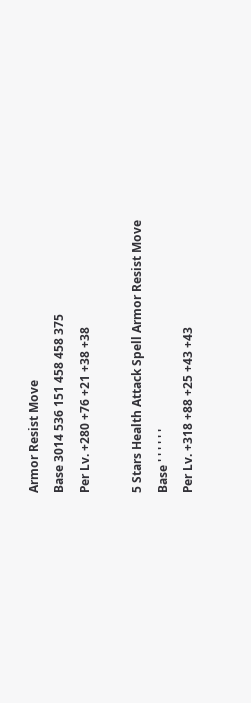Armor Resist Move
Base 3014 536 151 458 458 375
Per Lv. +280 +76 +21 +38 +38

5 Stars Health Attack Spell Armor Resist Move
Base ' ' ' ' ' '
Per Lv. +318 +88 +25 +43 +43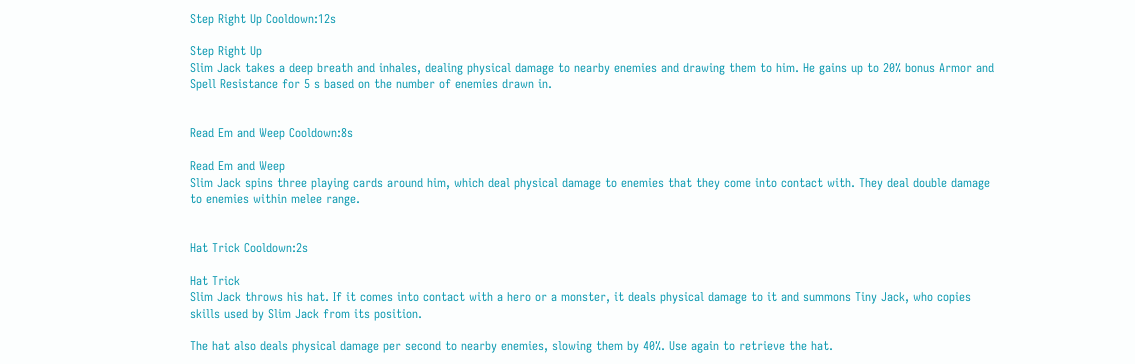Step Right Up Cooldown:12s

Step Right Up
Slim Jack takes a deep breath and inhales, dealing physical damage to nearby enemies and drawing them to him. He gains up to 20% bonus Armor and Spell Resistance for 5 s based on the number of enemies drawn in.


Read Em and Weep Cooldown:8s

Read Em and Weep
Slim Jack spins three playing cards around him, which deal physical damage to enemies that they come into contact with. They deal double damage to enemies within melee range.


Hat Trick Cooldown:2s

Hat Trick
Slim Jack throws his hat. If it comes into contact with a hero or a monster, it deals physical damage to it and summons Tiny Jack, who copies skills used by Slim Jack from its position.

The hat also deals physical damage per second to nearby enemies, slowing them by 40%. Use again to retrieve the hat.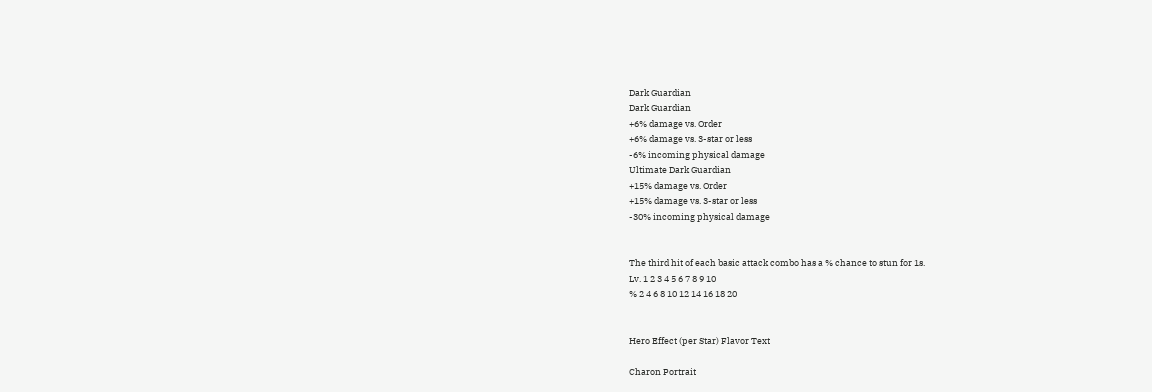Dark Guardian
Dark Guardian
+6% damage vs. Order
+6% damage vs. 3-star or less
-6% incoming physical damage
Ultimate Dark Guardian
+15% damage vs. Order
+15% damage vs. 3-star or less
-30% incoming physical damage


The third hit of each basic attack combo has a % chance to stun for 1s.
Lv. 1 2 3 4 5 6 7 8 9 10
% 2 4 6 8 10 12 14 16 18 20


Hero Effect (per Star) Flavor Text

Charon Portrait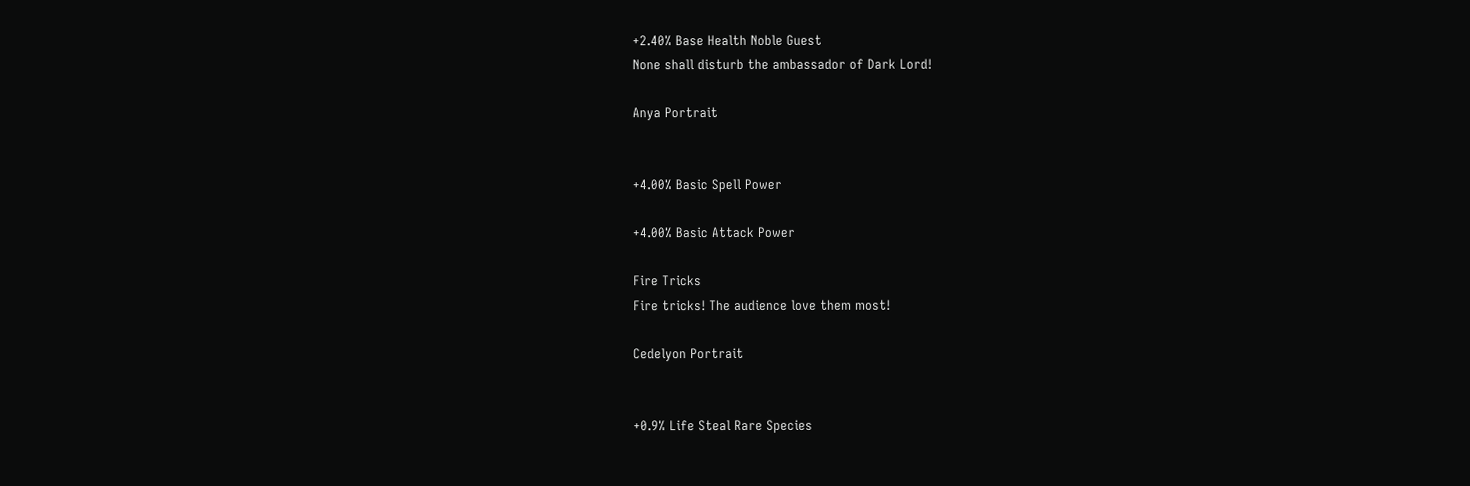+2.40% Base Health Noble Guest
None shall disturb the ambassador of Dark Lord!

Anya Portrait


+4.00% Basic Spell Power

+4.00% Basic Attack Power

Fire Tricks
Fire tricks! The audience love them most!

Cedelyon Portrait


+0.9% Life Steal Rare Species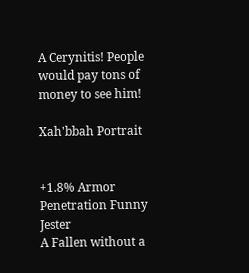A Cerynitis! People would pay tons of money to see him!

Xah'bbah Portrait


+1.8% Armor Penetration Funny Jester
A Fallen without a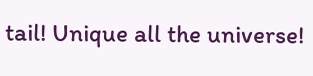tail! Unique all the universe!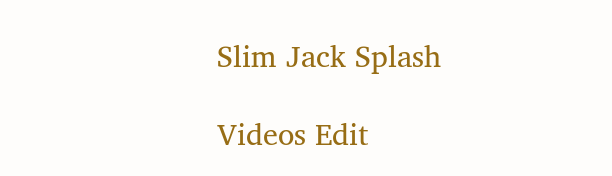Slim Jack Splash

Videos Edit